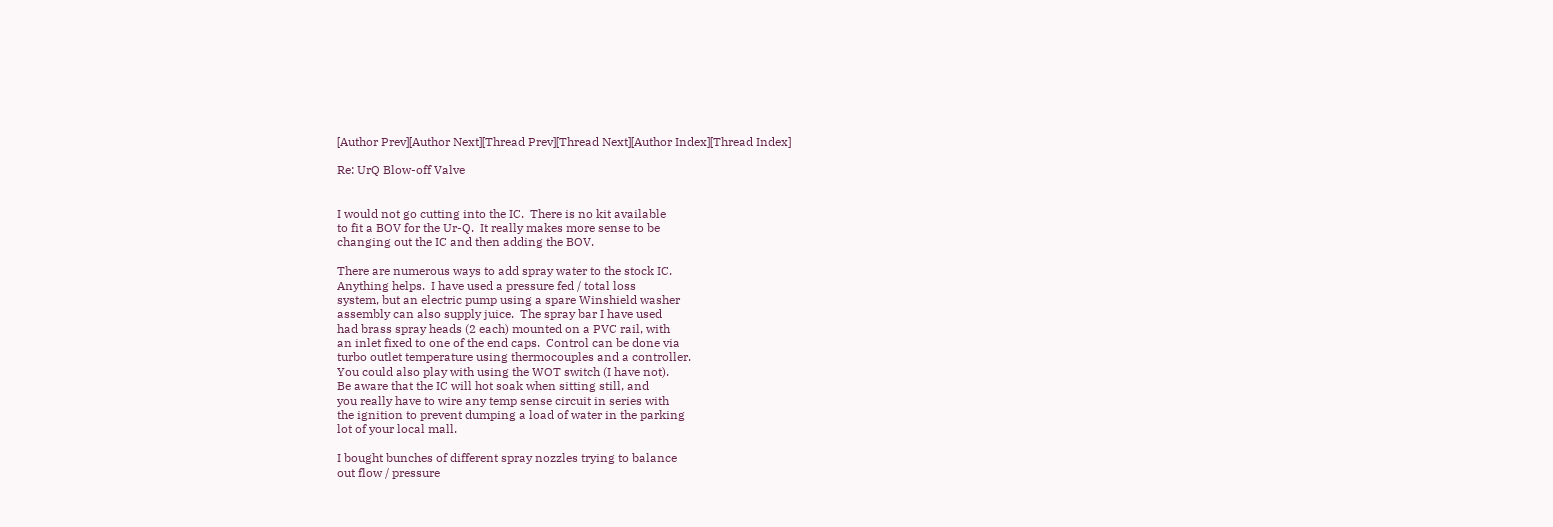[Author Prev][Author Next][Thread Prev][Thread Next][Author Index][Thread Index]

Re: UrQ Blow-off Valve


I would not go cutting into the IC.  There is no kit available
to fit a BOV for the Ur-Q.  It really makes more sense to be
changing out the IC and then adding the BOV.

There are numerous ways to add spray water to the stock IC.
Anything helps.  I have used a pressure fed / total loss
system, but an electric pump using a spare Winshield washer
assembly can also supply juice.  The spray bar I have used
had brass spray heads (2 each) mounted on a PVC rail, with
an inlet fixed to one of the end caps.  Control can be done via
turbo outlet temperature using thermocouples and a controller.
You could also play with using the WOT switch (I have not).
Be aware that the IC will hot soak when sitting still, and
you really have to wire any temp sense circuit in series with
the ignition to prevent dumping a load of water in the parking
lot of your local mall.

I bought bunches of different spray nozzles trying to balance
out flow / pressure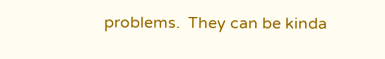problems.  They can be kinda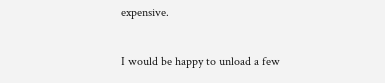expensive.

I would be happy to unload a few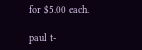for $5.00 each.

paul t-